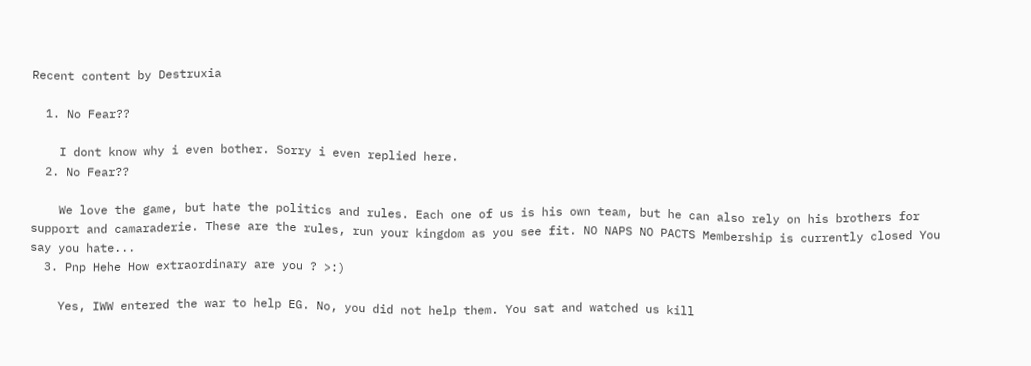Recent content by Destruxia

  1. No Fear??

    I dont know why i even bother. Sorry i even replied here.
  2. No Fear??

    We love the game, but hate the politics and rules. Each one of us is his own team, but he can also rely on his brothers for support and camaraderie. These are the rules, run your kingdom as you see fit. NO NAPS NO PACTS Membership is currently closed You say you hate...
  3. Pnp Hehe How extraordinary are you ? >:)

    Yes, IWW entered the war to help EG. No, you did not help them. You sat and watched us kill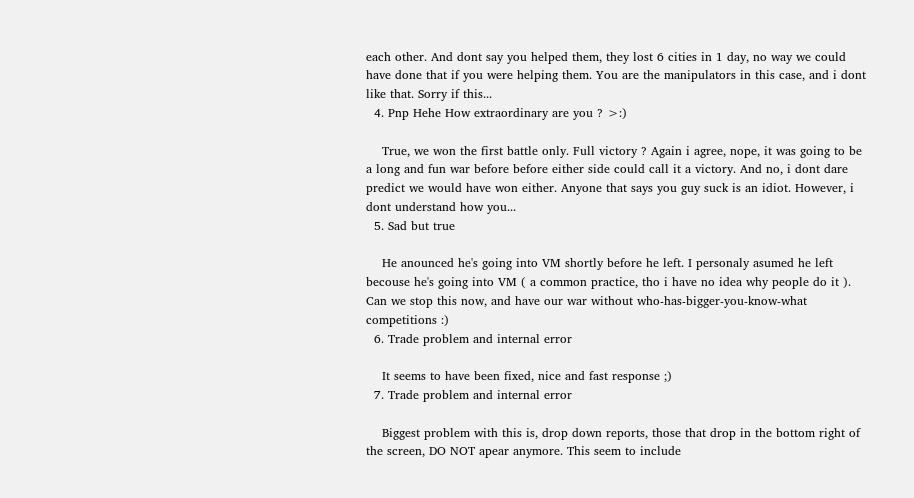each other. And dont say you helped them, they lost 6 cities in 1 day, no way we could have done that if you were helping them. You are the manipulators in this case, and i dont like that. Sorry if this...
  4. Pnp Hehe How extraordinary are you ? >:)

    True, we won the first battle only. Full victory ? Again i agree, nope, it was going to be a long and fun war before before either side could call it a victory. And no, i dont dare predict we would have won either. Anyone that says you guy suck is an idiot. However, i dont understand how you...
  5. Sad but true

    He anounced he's going into VM shortly before he left. I personaly asumed he left becouse he's going into VM ( a common practice, tho i have no idea why people do it ). Can we stop this now, and have our war without who-has-bigger-you-know-what competitions :)
  6. Trade problem and internal error

    It seems to have been fixed, nice and fast response ;)
  7. Trade problem and internal error

    Biggest problem with this is, drop down reports, those that drop in the bottom right of the screen, DO NOT apear anymore. This seem to include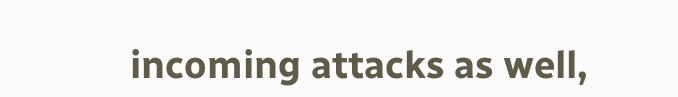incoming attacks as well,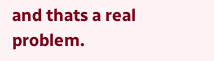and thats a real problem.